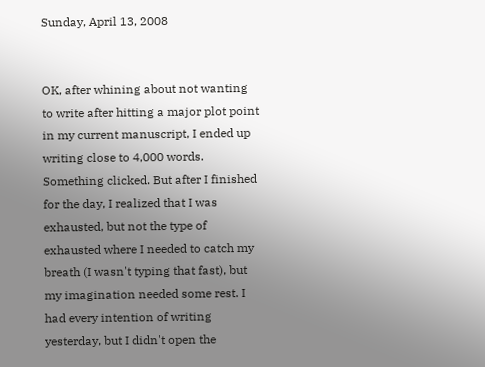Sunday, April 13, 2008


OK, after whining about not wanting to write after hitting a major plot point in my current manuscript, I ended up writing close to 4,000 words. Something clicked. But after I finished for the day, I realized that I was exhausted, but not the type of exhausted where I needed to catch my breath (I wasn't typing that fast), but my imagination needed some rest. I had every intention of writing yesterday, but I didn't open the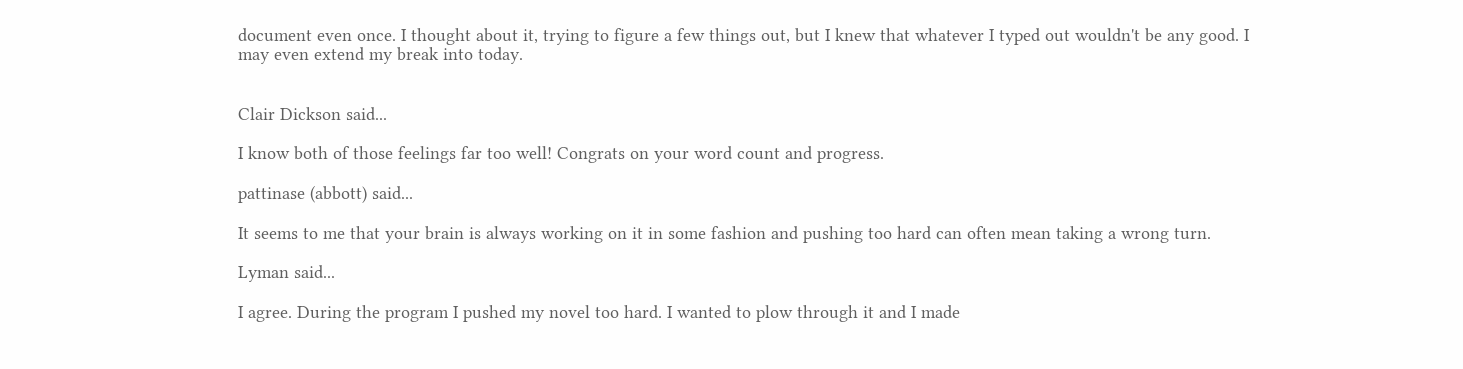document even once. I thought about it, trying to figure a few things out, but I knew that whatever I typed out wouldn't be any good. I may even extend my break into today.


Clair Dickson said...

I know both of those feelings far too well! Congrats on your word count and progress.

pattinase (abbott) said...

It seems to me that your brain is always working on it in some fashion and pushing too hard can often mean taking a wrong turn.

Lyman said...

I agree. During the program I pushed my novel too hard. I wanted to plow through it and I made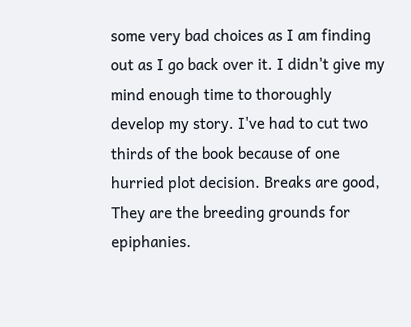some very bad choices as I am finding out as I go back over it. I didn't give my mind enough time to thoroughly develop my story. I've had to cut two thirds of the book because of one hurried plot decision. Breaks are good, They are the breeding grounds for epiphanies.